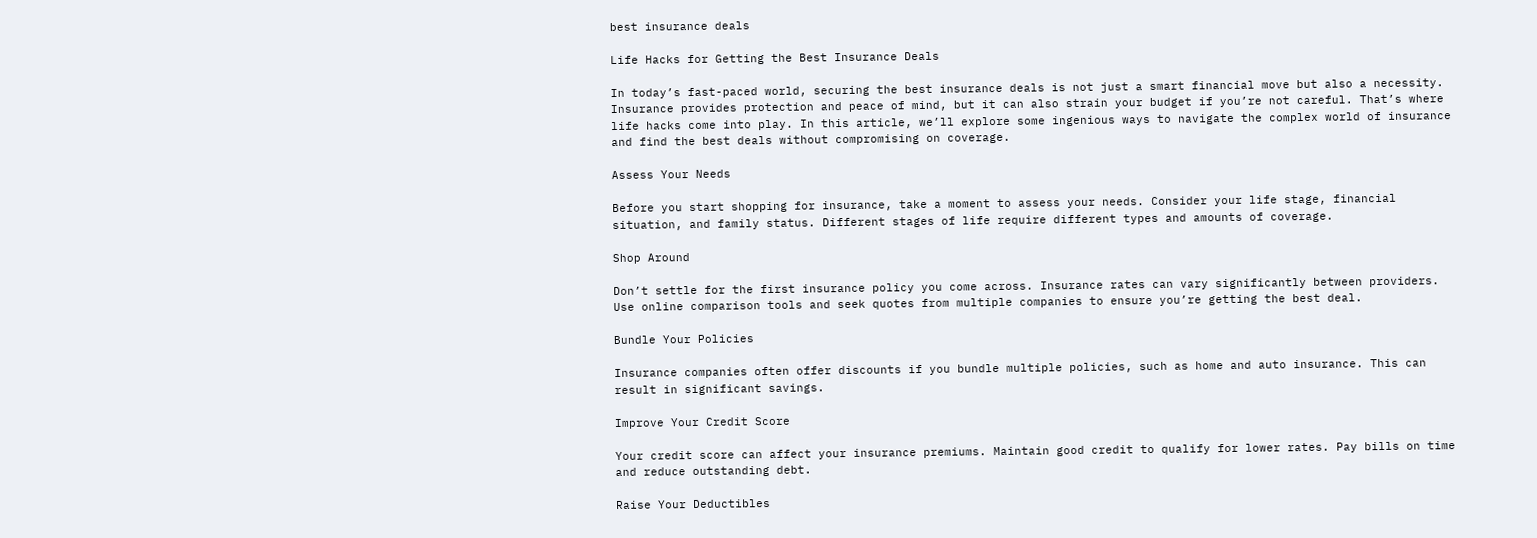best insurance deals

Life Hacks for Getting the Best Insurance Deals

In today’s fast-paced world, securing the best insurance deals is not just a smart financial move but also a necessity. Insurance provides protection and peace of mind, but it can also strain your budget if you’re not careful. That’s where life hacks come into play. In this article, we’ll explore some ingenious ways to navigate the complex world of insurance and find the best deals without compromising on coverage.

Assess Your Needs

Before you start shopping for insurance, take a moment to assess your needs. Consider your life stage, financial situation, and family status. Different stages of life require different types and amounts of coverage.

Shop Around

Don’t settle for the first insurance policy you come across. Insurance rates can vary significantly between providers. Use online comparison tools and seek quotes from multiple companies to ensure you’re getting the best deal.

Bundle Your Policies

Insurance companies often offer discounts if you bundle multiple policies, such as home and auto insurance. This can result in significant savings.

Improve Your Credit Score

Your credit score can affect your insurance premiums. Maintain good credit to qualify for lower rates. Pay bills on time and reduce outstanding debt.

Raise Your Deductibles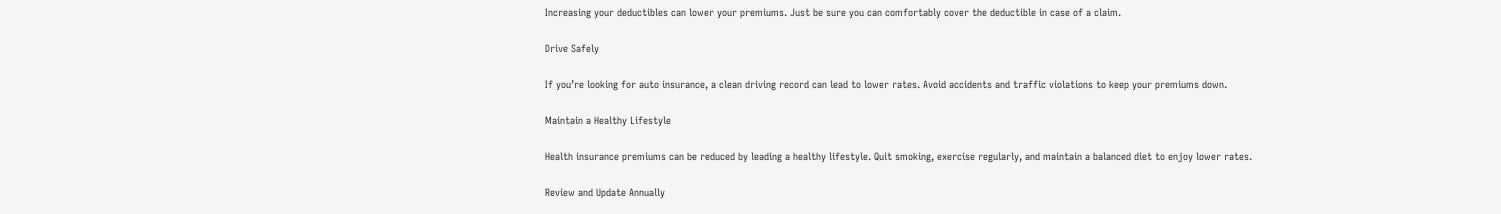Increasing your deductibles can lower your premiums. Just be sure you can comfortably cover the deductible in case of a claim.

Drive Safely

If you’re looking for auto insurance, a clean driving record can lead to lower rates. Avoid accidents and traffic violations to keep your premiums down.

Maintain a Healthy Lifestyle

Health insurance premiums can be reduced by leading a healthy lifestyle. Quit smoking, exercise regularly, and maintain a balanced diet to enjoy lower rates.

Review and Update Annually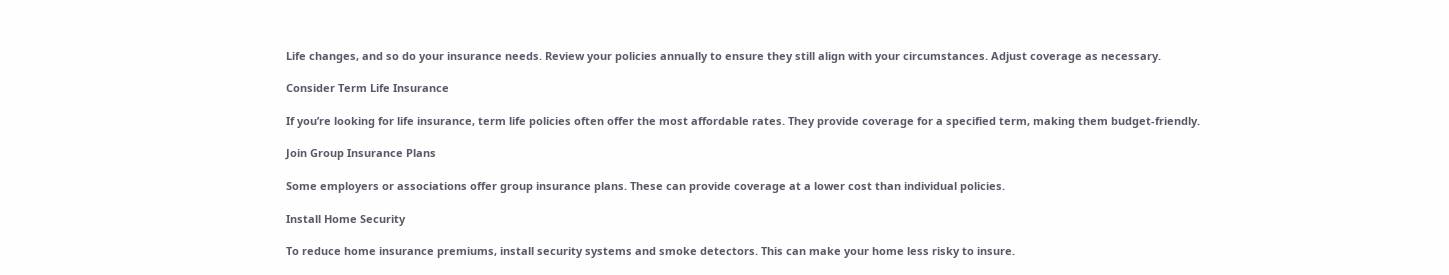Life changes, and so do your insurance needs. Review your policies annually to ensure they still align with your circumstances. Adjust coverage as necessary.

Consider Term Life Insurance

If you’re looking for life insurance, term life policies often offer the most affordable rates. They provide coverage for a specified term, making them budget-friendly.

Join Group Insurance Plans

Some employers or associations offer group insurance plans. These can provide coverage at a lower cost than individual policies.

Install Home Security

To reduce home insurance premiums, install security systems and smoke detectors. This can make your home less risky to insure.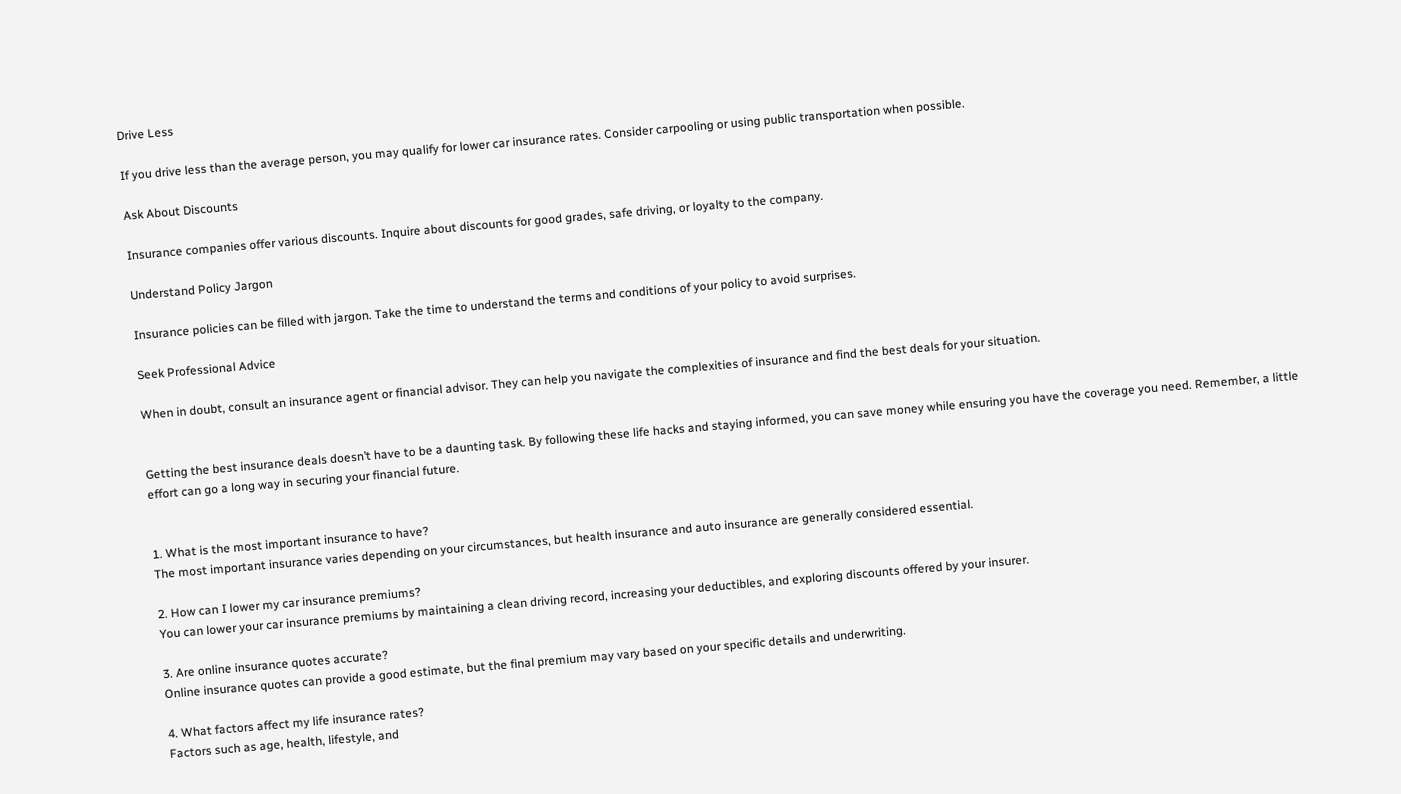Drive Less

If you drive less than the average person, you may qualify for lower car insurance rates. Consider carpooling or using public transportation when possible.

Ask About Discounts

Insurance companies offer various discounts. Inquire about discounts for good grades, safe driving, or loyalty to the company.

Understand Policy Jargon

Insurance policies can be filled with jargon. Take the time to understand the terms and conditions of your policy to avoid surprises.

Seek Professional Advice

When in doubt, consult an insurance agent or financial advisor. They can help you navigate the complexities of insurance and find the best deals for your situation.


Getting the best insurance deals doesn’t have to be a daunting task. By following these life hacks and staying informed, you can save money while ensuring you have the coverage you need. Remember, a little effort can go a long way in securing your financial future.


1. What is the most important insurance to have?
The most important insurance varies depending on your circumstances, but health insurance and auto insurance are generally considered essential.

2. How can I lower my car insurance premiums?
You can lower your car insurance premiums by maintaining a clean driving record, increasing your deductibles, and exploring discounts offered by your insurer.

3. Are online insurance quotes accurate?
Online insurance quotes can provide a good estimate, but the final premium may vary based on your specific details and underwriting.

4. What factors affect my life insurance rates?
Factors such as age, health, lifestyle, and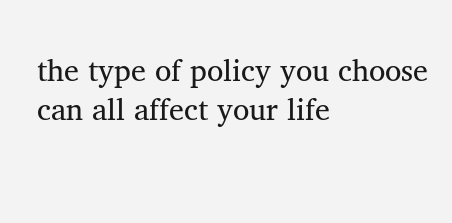the type of policy you choose can all affect your life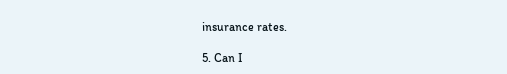insurance rates.

5. Can I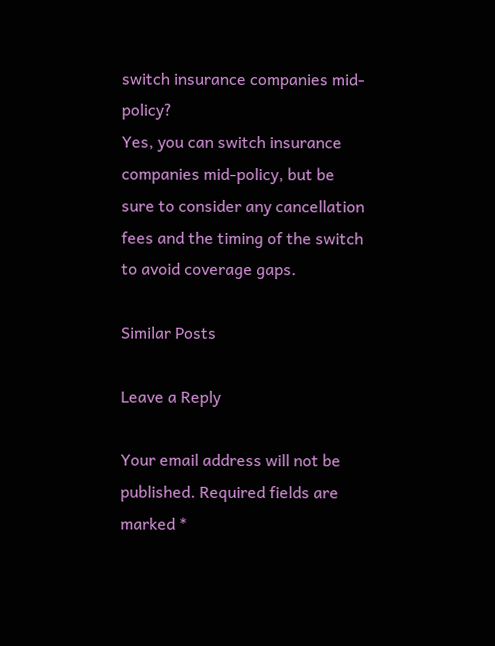switch insurance companies mid-policy?
Yes, you can switch insurance companies mid-policy, but be sure to consider any cancellation fees and the timing of the switch to avoid coverage gaps.

Similar Posts

Leave a Reply

Your email address will not be published. Required fields are marked *